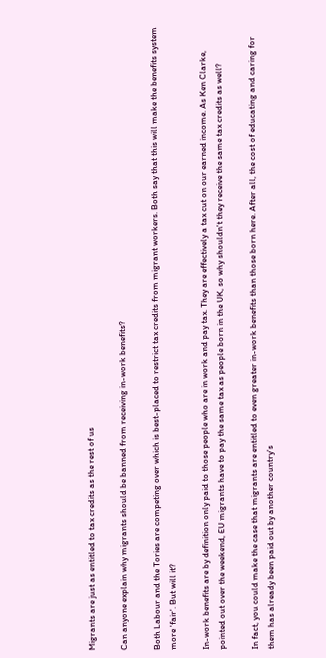Migrants are just as entitled to tax credits as the rest of us

Can anyone explain why migrants should be banned from receiving in-work benefits?

Both Labour and the Tories are competing over which is best-placed to restrict tax credits from migrant workers. Both say that this will make the benefits system more 'fair'. But will it?

In-work benefits are by definition only paid to those people who are in work and pay tax. They are effectively a tax cut on our earned income. As Ken Clarke, pointed out over the weekend, EU migrants have to pay the same tax as people born in the UK, so why shouldn't they receive the same tax credits as well?

In fact, you could make the case that migrants are entitled to even greater in-work benefits than those born here. After all, the cost of educating and caring for them has already been paid out by another country's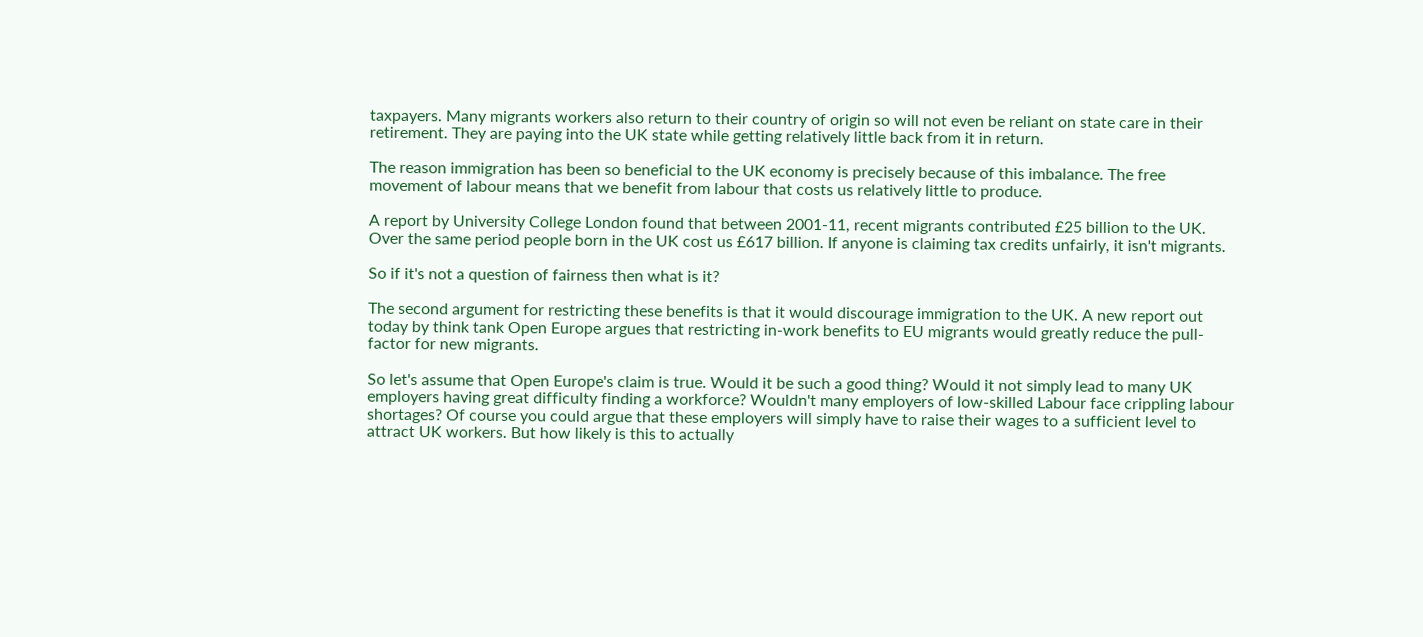taxpayers. Many migrants workers also return to their country of origin so will not even be reliant on state care in their retirement. They are paying into the UK state while getting relatively little back from it in return.

The reason immigration has been so beneficial to the UK economy is precisely because of this imbalance. The free movement of labour means that we benefit from labour that costs us relatively little to produce.

A report by University College London found that between 2001-11, recent migrants contributed £25 billion to the UK. Over the same period people born in the UK cost us £617 billion. If anyone is claiming tax credits unfairly, it isn't migrants.

So if it's not a question of fairness then what is it?

The second argument for restricting these benefits is that it would discourage immigration to the UK. A new report out today by think tank Open Europe argues that restricting in-work benefits to EU migrants would greatly reduce the pull-factor for new migrants.

So let's assume that Open Europe's claim is true. Would it be such a good thing? Would it not simply lead to many UK employers having great difficulty finding a workforce? Wouldn't many employers of low-skilled Labour face crippling labour shortages? Of course you could argue that these employers will simply have to raise their wages to a sufficient level to attract UK workers. But how likely is this to actually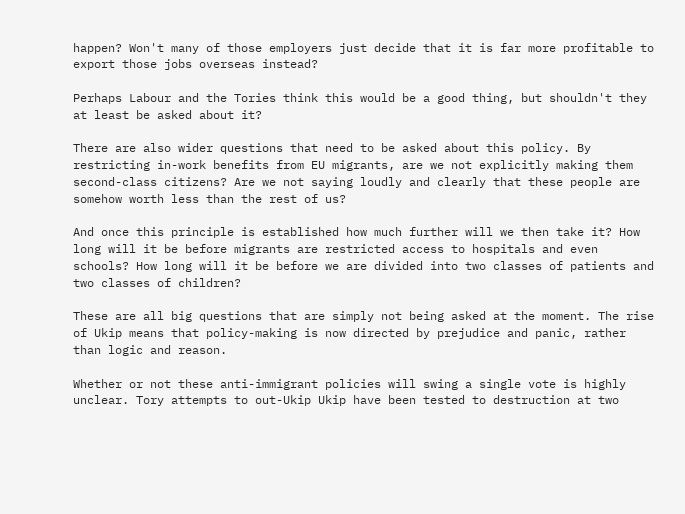happen? Won't many of those employers just decide that it is far more profitable to export those jobs overseas instead?

Perhaps Labour and the Tories think this would be a good thing, but shouldn't they at least be asked about it?

There are also wider questions that need to be asked about this policy. By restricting in-work benefits from EU migrants, are we not explicitly making them second-class citizens? Are we not saying loudly and clearly that these people are somehow worth less than the rest of us?

And once this principle is established how much further will we then take it? How long will it be before migrants are restricted access to hospitals and even schools? How long will it be before we are divided into two classes of patients and two classes of children?

These are all big questions that are simply not being asked at the moment. The rise of Ukip means that policy-making is now directed by prejudice and panic, rather than logic and reason.

Whether or not these anti-immigrant policies will swing a single vote is highly unclear. Tory attempts to out-Ukip Ukip have been tested to destruction at two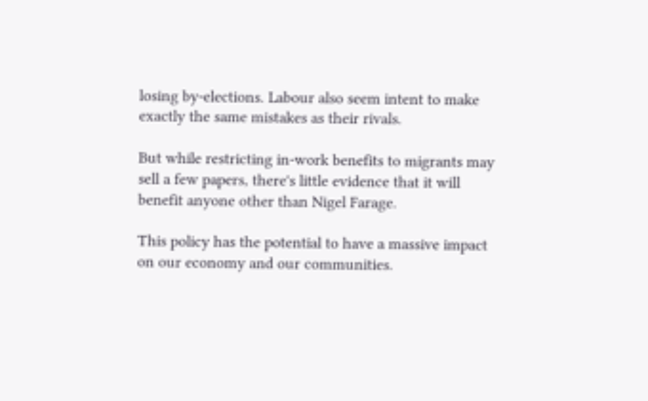losing by-elections. Labour also seem intent to make exactly the same mistakes as their rivals.

But while restricting in-work benefits to migrants may sell a few papers, there's little evidence that it will benefit anyone other than Nigel Farage.

This policy has the potential to have a massive impact on our economy and our communities.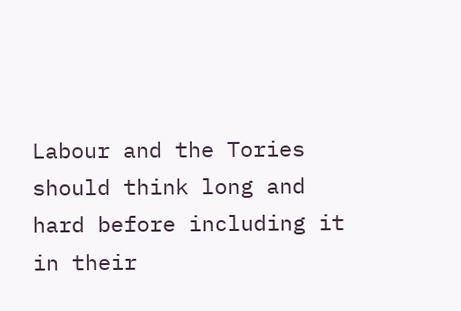Labour and the Tories should think long and hard before including it in their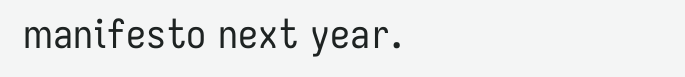manifesto next year.